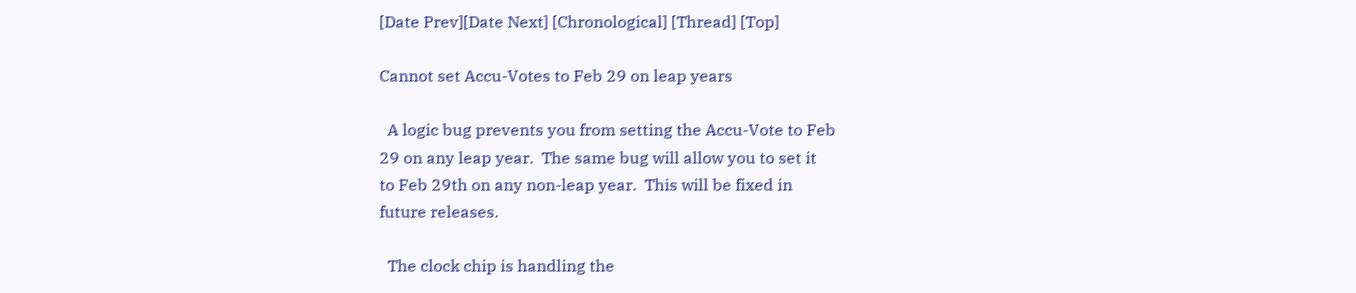[Date Prev][Date Next] [Chronological] [Thread] [Top]

Cannot set Accu-Votes to Feb 29 on leap years

  A logic bug prevents you from setting the Accu-Vote to Feb
29 on any leap year.  The same bug will allow you to set it
to Feb 29th on any non-leap year.  This will be fixed in
future releases.

  The clock chip is handling the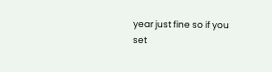year just fine so if you
set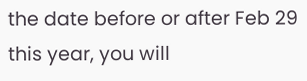the date before or after Feb 29 this year, you will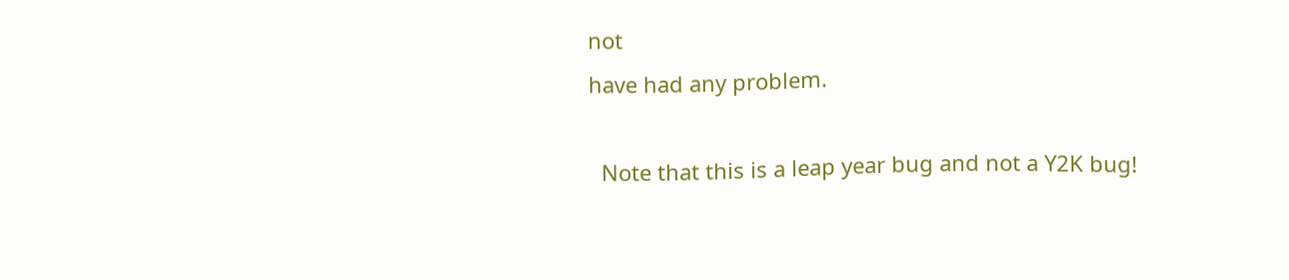not
have had any problem.

  Note that this is a leap year bug and not a Y2K bug!